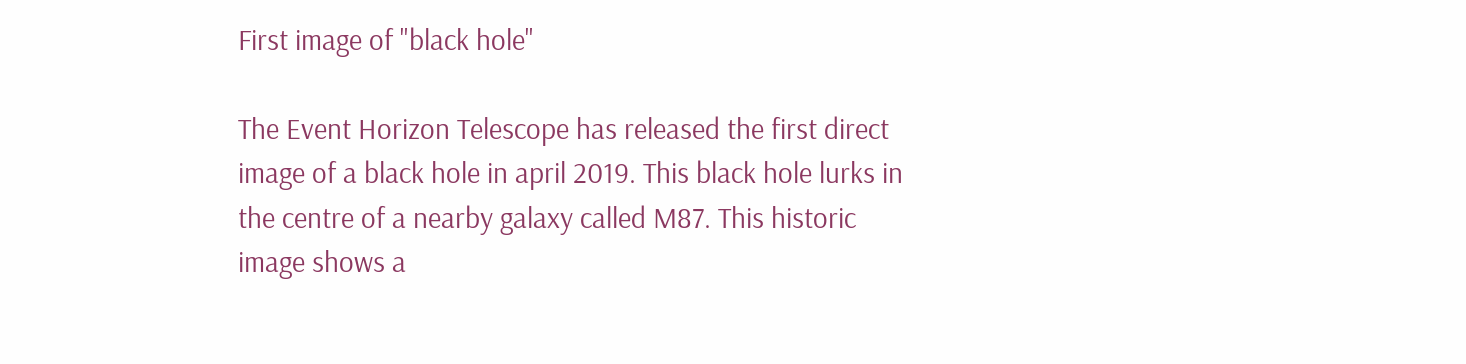First image of "black hole"

The Event Horizon Telescope has released the first direct image of a black hole in april 2019. This black hole lurks in the centre of a nearby galaxy called M87. This historic image shows a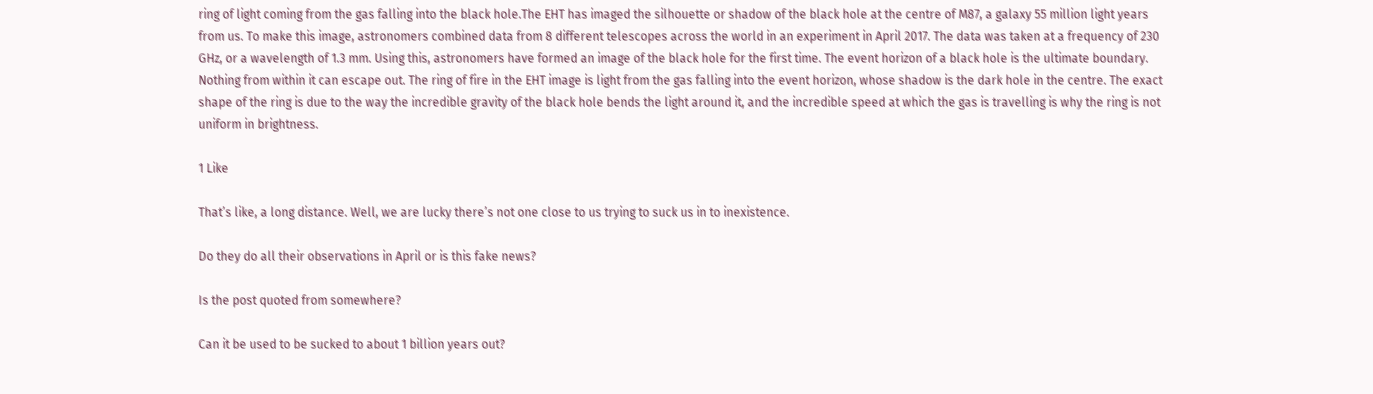ring of light coming from the gas falling into the black hole.The EHT has imaged the silhouette or shadow of the black hole at the centre of M87, a galaxy 55 million light years from us. To make this image, astronomers combined data from 8 different telescopes across the world in an experiment in April 2017. The data was taken at a frequency of 230 GHz, or a wavelength of 1.3 mm. Using this, astronomers have formed an image of the black hole for the first time. The event horizon of a black hole is the ultimate boundary. Nothing from within it can escape out. The ring of fire in the EHT image is light from the gas falling into the event horizon, whose shadow is the dark hole in the centre. The exact shape of the ring is due to the way the incredible gravity of the black hole bends the light around it, and the incredible speed at which the gas is travelling is why the ring is not uniform in brightness.

1 Like

That’s like, a long distance. Well, we are lucky there’s not one close to us trying to suck us in to inexistence.

Do they do all their observations in April or is this fake news?

Is the post quoted from somewhere?

Can it be used to be sucked to about 1 billion years out?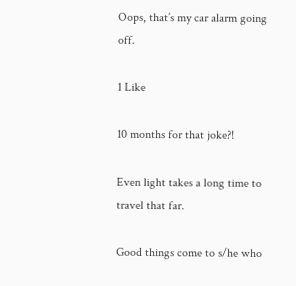Oops, that’s my car alarm going off.

1 Like

10 months for that joke?!

Even light takes a long time to travel that far.

Good things come to s/he who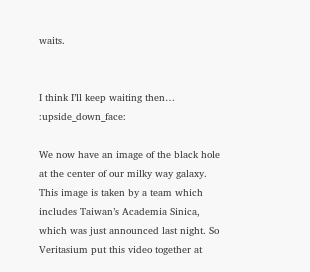waits.


I think I’ll keep waiting then… :upside_down_face:

We now have an image of the black hole at the center of our milky way galaxy. This image is taken by a team which includes Taiwan’s Academia Sinica, which was just announced last night. So Veritasium put this video together at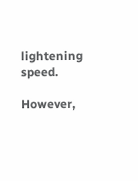lightening speed.

However,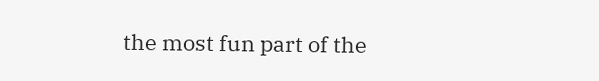the most fun part of the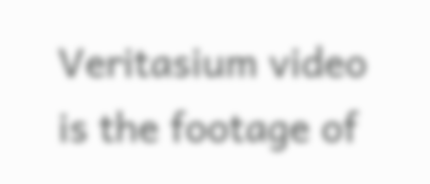Veritasium video is the footage of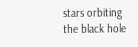stars orbiting the black hole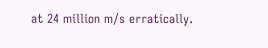at 24 million m/s erratically.